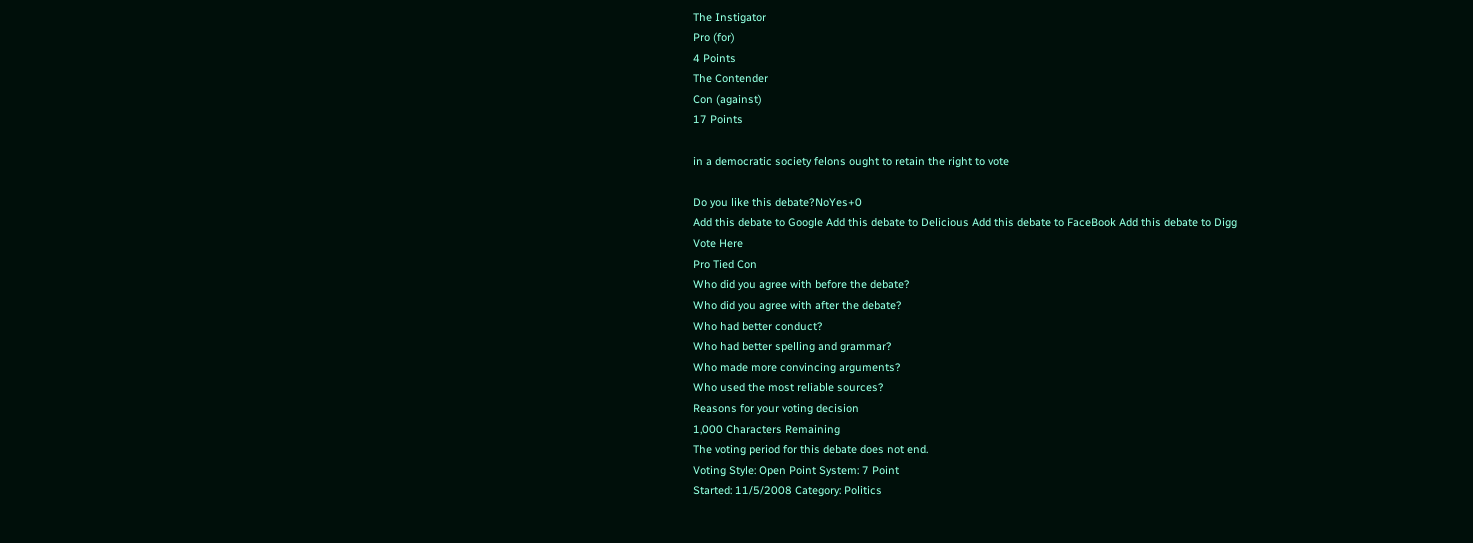The Instigator
Pro (for)
4 Points
The Contender
Con (against)
17 Points

in a democratic society felons ought to retain the right to vote

Do you like this debate?NoYes+0
Add this debate to Google Add this debate to Delicious Add this debate to FaceBook Add this debate to Digg
Vote Here
Pro Tied Con
Who did you agree with before the debate?
Who did you agree with after the debate?
Who had better conduct?
Who had better spelling and grammar?
Who made more convincing arguments?
Who used the most reliable sources?
Reasons for your voting decision
1,000 Characters Remaining
The voting period for this debate does not end.
Voting Style: Open Point System: 7 Point
Started: 11/5/2008 Category: Politics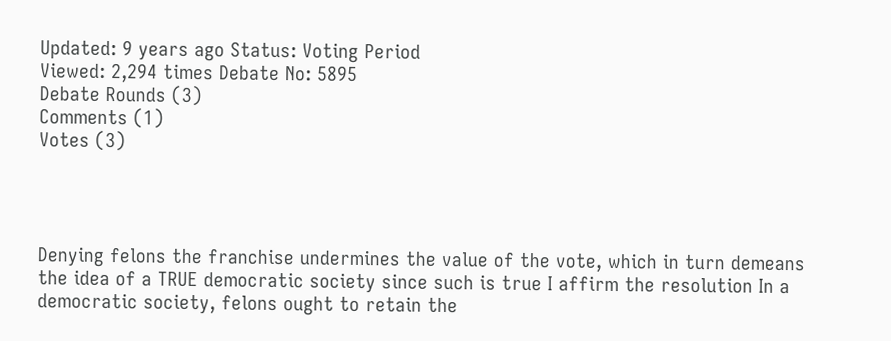Updated: 9 years ago Status: Voting Period
Viewed: 2,294 times Debate No: 5895
Debate Rounds (3)
Comments (1)
Votes (3)




Denying felons the franchise undermines the value of the vote, which in turn demeans the idea of a TRUE democratic society since such is true I affirm the resolution In a democratic society, felons ought to retain the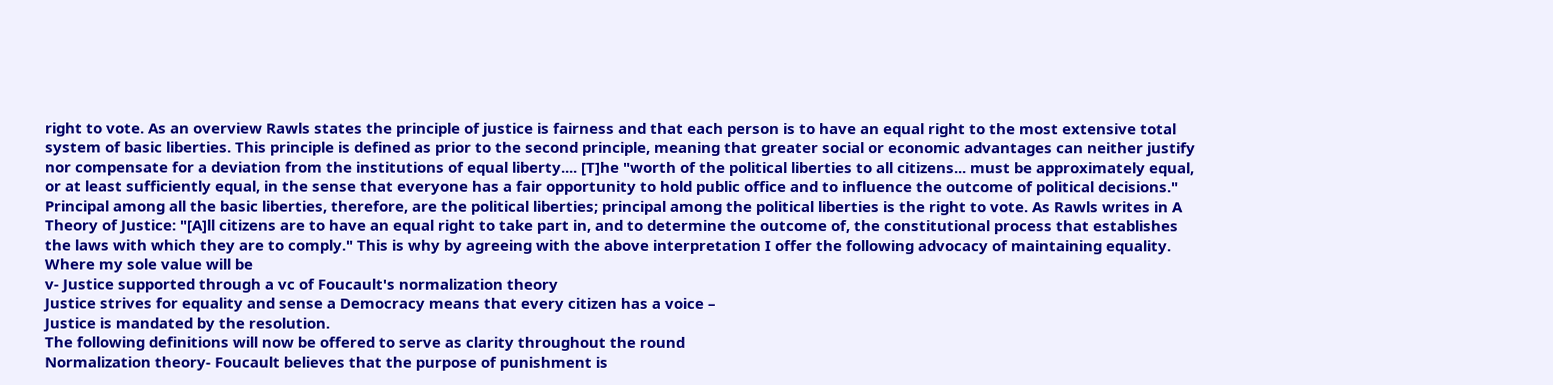right to vote. As an overview Rawls states the principle of justice is fairness and that each person is to have an equal right to the most extensive total system of basic liberties. This principle is defined as prior to the second principle, meaning that greater social or economic advantages can neither justify nor compensate for a deviation from the institutions of equal liberty.... [T]he "worth of the political liberties to all citizens... must be approximately equal, or at least sufficiently equal, in the sense that everyone has a fair opportunity to hold public office and to influence the outcome of political decisions." Principal among all the basic liberties, therefore, are the political liberties; principal among the political liberties is the right to vote. As Rawls writes in A Theory of Justice: "[A]ll citizens are to have an equal right to take part in, and to determine the outcome of, the constitutional process that establishes the laws with which they are to comply." This is why by agreeing with the above interpretation I offer the following advocacy of maintaining equality. Where my sole value will be
v- Justice supported through a vc of Foucault's normalization theory
Justice strives for equality and sense a Democracy means that every citizen has a voice –
Justice is mandated by the resolution.
The following definitions will now be offered to serve as clarity throughout the round
Normalization theory- Foucault believes that the purpose of punishment is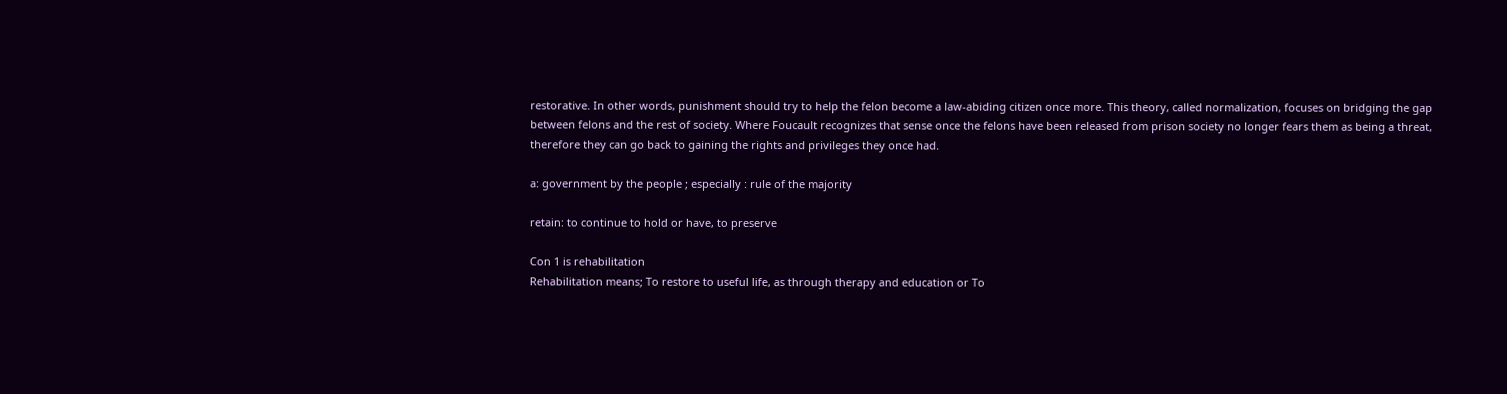restorative. In other words, punishment should try to help the felon become a law-abiding citizen once more. This theory, called normalization, focuses on bridging the gap between felons and the rest of society. Where Foucault recognizes that sense once the felons have been released from prison society no longer fears them as being a threat, therefore they can go back to gaining the rights and privileges they once had.

a: government by the people ; especially : rule of the majority

retain: to continue to hold or have, to preserve

Con 1 is rehabilitation
Rehabilitation means; To restore to useful life, as through therapy and education or To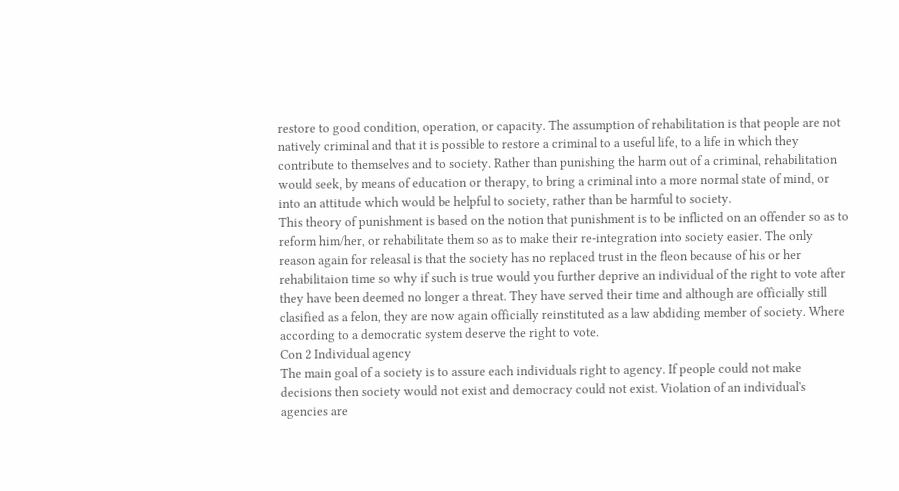restore to good condition, operation, or capacity. The assumption of rehabilitation is that people are not natively criminal and that it is possible to restore a criminal to a useful life, to a life in which they contribute to themselves and to society. Rather than punishing the harm out of a criminal, rehabilitation would seek, by means of education or therapy, to bring a criminal into a more normal state of mind, or into an attitude which would be helpful to society, rather than be harmful to society.
This theory of punishment is based on the notion that punishment is to be inflicted on an offender so as to reform him/her, or rehabilitate them so as to make their re-integration into society easier. The only reason again for releasal is that the society has no replaced trust in the fleon because of his or her rehabilitaion time so why if such is true would you further deprive an individual of the right to vote after they have been deemed no longer a threat. They have served their time and although are officially still clasified as a felon, they are now again officially reinstituted as a law abdiding member of society. Where according to a democratic system deserve the right to vote.
Con 2 Individual agency
The main goal of a society is to assure each individuals right to agency. If people could not make decisions then society would not exist and democracy could not exist. Violation of an individual's agencies are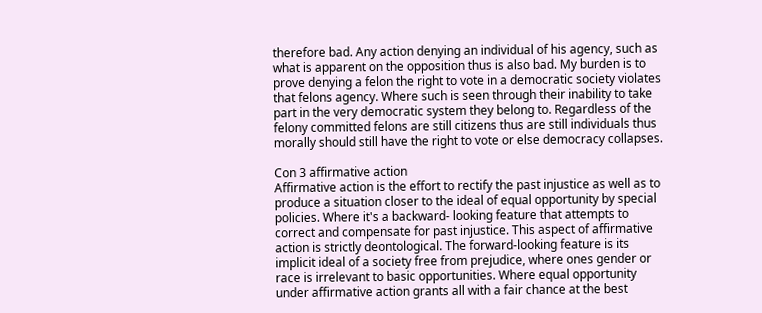therefore bad. Any action denying an individual of his agency, such as what is apparent on the opposition thus is also bad. My burden is to prove denying a felon the right to vote in a democratic society violates that felons agency. Where such is seen through their inability to take part in the very democratic system they belong to. Regardless of the felony committed felons are still citizens thus are still individuals thus morally should still have the right to vote or else democracy collapses.

Con 3 affirmative action
Affirmative action is the effort to rectify the past injustice as well as to produce a situation closer to the ideal of equal opportunity by special policies. Where it's a backward- looking feature that attempts to correct and compensate for past injustice. This aspect of affirmative action is strictly deontological. The forward-looking feature is its implicit ideal of a society free from prejudice, where ones gender or race is irrelevant to basic opportunities. Where equal opportunity under affirmative action grants all with a fair chance at the best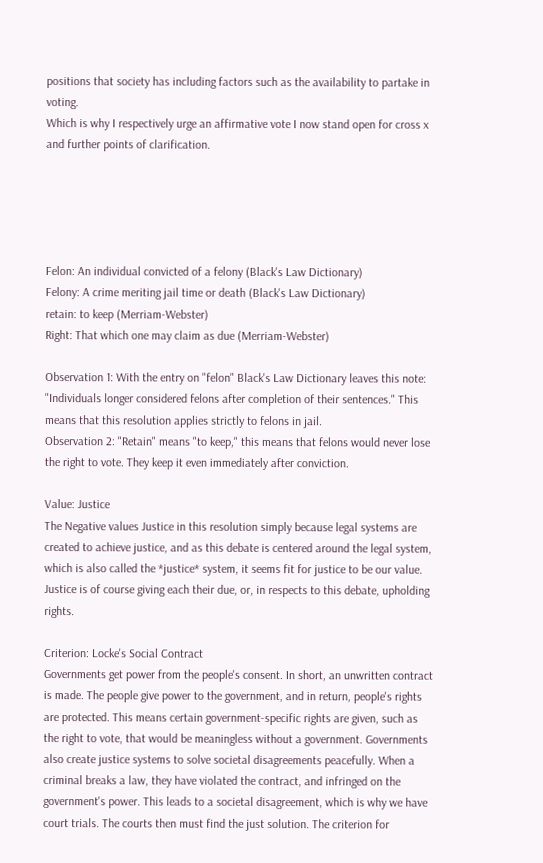positions that society has including factors such as the availability to partake in voting.
Which is why I respectively urge an affirmative vote I now stand open for cross x and further points of clarification.





Felon: An individual convicted of a felony (Black's Law Dictionary)
Felony: A crime meriting jail time or death (Black's Law Dictionary)
retain: to keep (Merriam-Webster)
Right: That which one may claim as due (Merriam-Webster)

Observation 1: With the entry on "felon" Black's Law Dictionary leaves this note: "Individuals longer considered felons after completion of their sentences." This means that this resolution applies strictly to felons in jail.
Observation 2: "Retain" means "to keep," this means that felons would never lose the right to vote. They keep it even immediately after conviction.

Value: Justice
The Negative values Justice in this resolution simply because legal systems are created to achieve justice, and as this debate is centered around the legal system, which is also called the *justice* system, it seems fit for justice to be our value. Justice is of course giving each their due, or, in respects to this debate, upholding rights.

Criterion: Locke's Social Contract
Governments get power from the people's consent. In short, an unwritten contract is made. The people give power to the government, and in return, people's rights are protected. This means certain government-specific rights are given, such as the right to vote, that would be meaningless without a government. Governments also create justice systems to solve societal disagreements peacefully. When a criminal breaks a law, they have violated the contract, and infringed on the government's power. This leads to a societal disagreement, which is why we have court trials. The courts then must find the just solution. The criterion for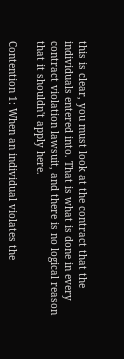this is clear, you must look at the contract that the individuals entered into. That is what is done in every contract violation lawsuit, and there is no logical reason that it shouldn't apply here.

Contention 1: When an individual violates the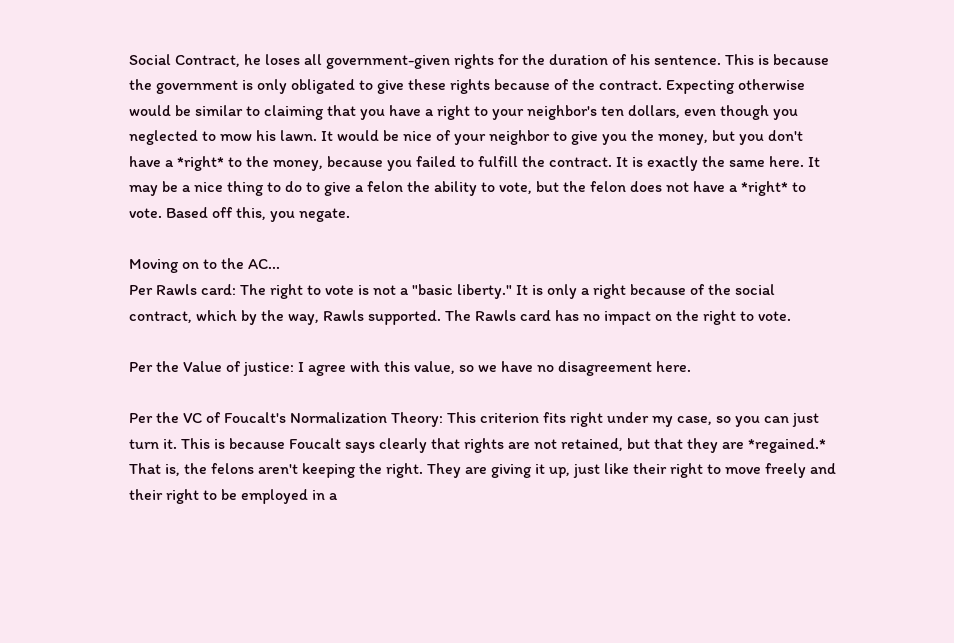Social Contract, he loses all government-given rights for the duration of his sentence. This is because the government is only obligated to give these rights because of the contract. Expecting otherwise would be similar to claiming that you have a right to your neighbor's ten dollars, even though you neglected to mow his lawn. It would be nice of your neighbor to give you the money, but you don't have a *right* to the money, because you failed to fulfill the contract. It is exactly the same here. It may be a nice thing to do to give a felon the ability to vote, but the felon does not have a *right* to vote. Based off this, you negate.

Moving on to the AC...
Per Rawls card: The right to vote is not a "basic liberty." It is only a right because of the social contract, which by the way, Rawls supported. The Rawls card has no impact on the right to vote.

Per the Value of justice: I agree with this value, so we have no disagreement here.

Per the VC of Foucalt's Normalization Theory: This criterion fits right under my case, so you can just turn it. This is because Foucalt says clearly that rights are not retained, but that they are *regained.* That is, the felons aren't keeping the right. They are giving it up, just like their right to move freely and their right to be employed in a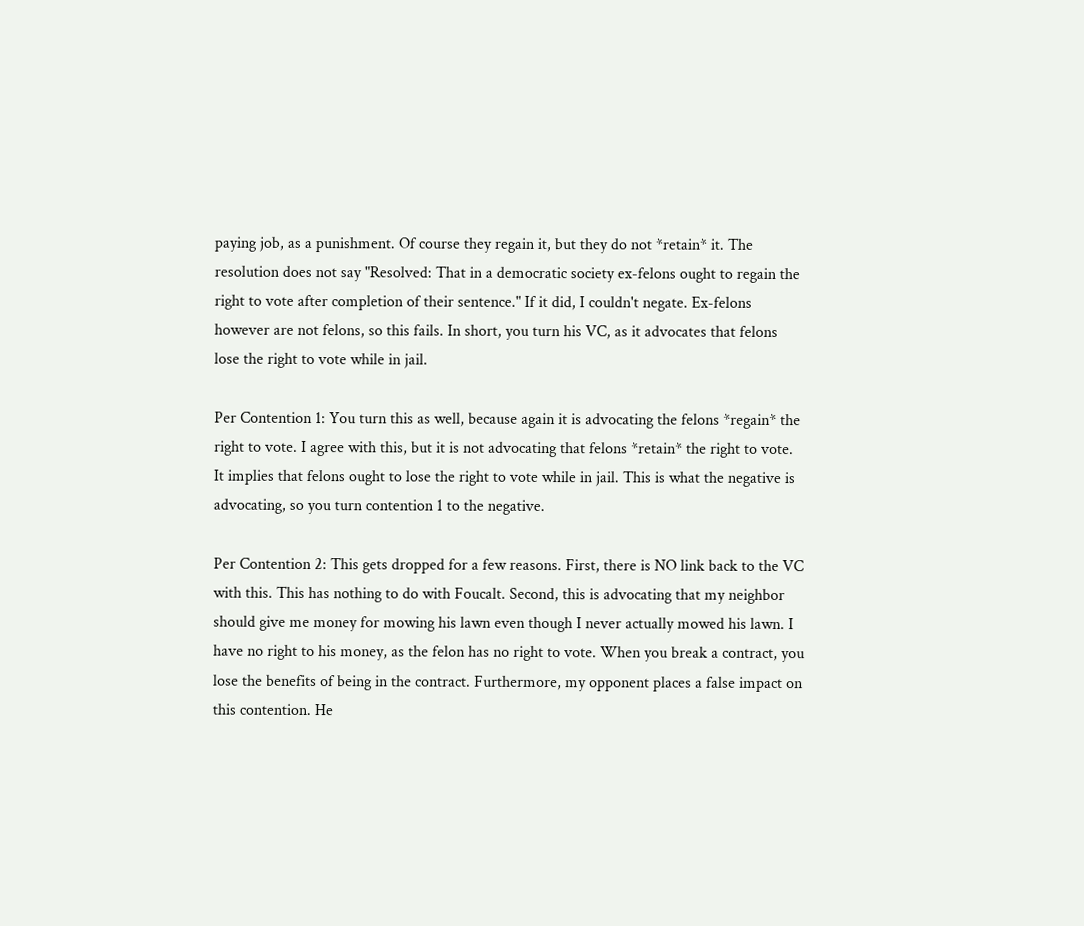paying job, as a punishment. Of course they regain it, but they do not *retain* it. The resolution does not say "Resolved: That in a democratic society ex-felons ought to regain the right to vote after completion of their sentence." If it did, I couldn't negate. Ex-felons however are not felons, so this fails. In short, you turn his VC, as it advocates that felons lose the right to vote while in jail.

Per Contention 1: You turn this as well, because again it is advocating the felons *regain* the right to vote. I agree with this, but it is not advocating that felons *retain* the right to vote. It implies that felons ought to lose the right to vote while in jail. This is what the negative is advocating, so you turn contention 1 to the negative.

Per Contention 2: This gets dropped for a few reasons. First, there is NO link back to the VC with this. This has nothing to do with Foucalt. Second, this is advocating that my neighbor should give me money for mowing his lawn even though I never actually mowed his lawn. I have no right to his money, as the felon has no right to vote. When you break a contract, you lose the benefits of being in the contract. Furthermore, my opponent places a false impact on this contention. He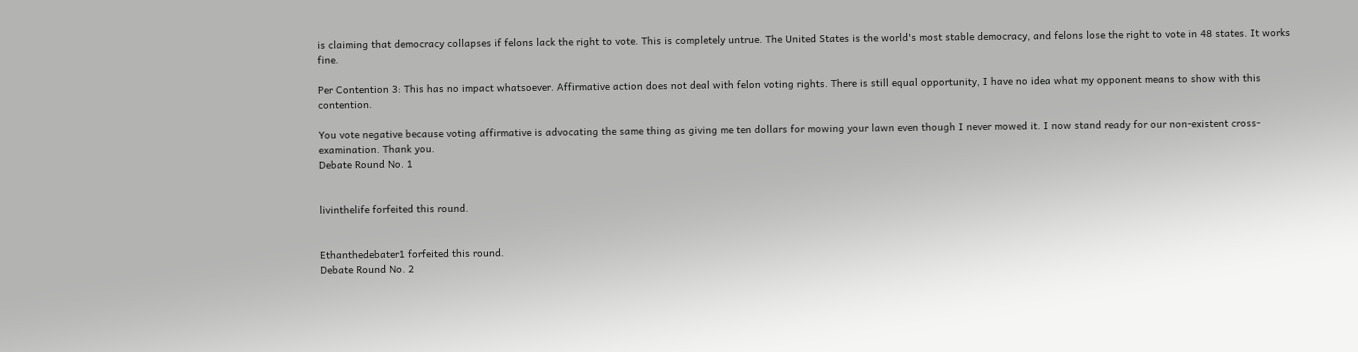is claiming that democracy collapses if felons lack the right to vote. This is completely untrue. The United States is the world's most stable democracy, and felons lose the right to vote in 48 states. It works fine.

Per Contention 3: This has no impact whatsoever. Affirmative action does not deal with felon voting rights. There is still equal opportunity, I have no idea what my opponent means to show with this contention.

You vote negative because voting affirmative is advocating the same thing as giving me ten dollars for mowing your lawn even though I never mowed it. I now stand ready for our non-existent cross-examination. Thank you.
Debate Round No. 1


livinthelife forfeited this round.


Ethanthedebater1 forfeited this round.
Debate Round No. 2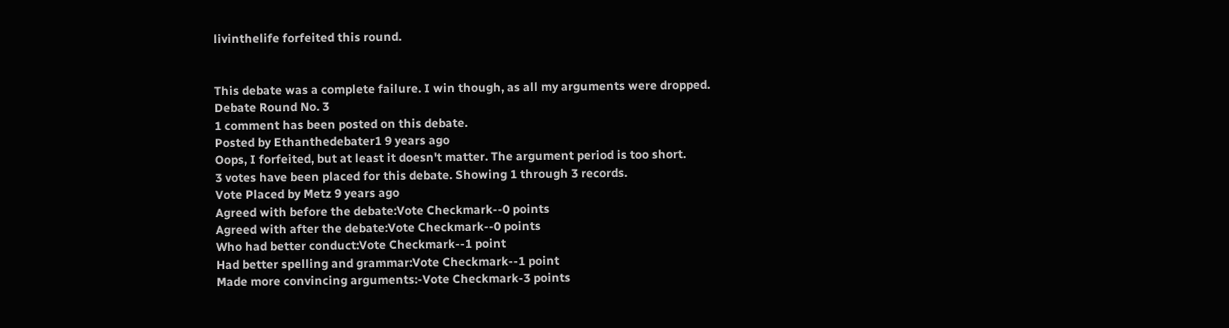livinthelife forfeited this round.


This debate was a complete failure. I win though, as all my arguments were dropped.
Debate Round No. 3
1 comment has been posted on this debate.
Posted by Ethanthedebater1 9 years ago
Oops, I forfeited, but at least it doesn't matter. The argument period is too short.
3 votes have been placed for this debate. Showing 1 through 3 records.
Vote Placed by Metz 9 years ago
Agreed with before the debate:Vote Checkmark--0 points
Agreed with after the debate:Vote Checkmark--0 points
Who had better conduct:Vote Checkmark--1 point
Had better spelling and grammar:Vote Checkmark--1 point
Made more convincing arguments:-Vote Checkmark-3 points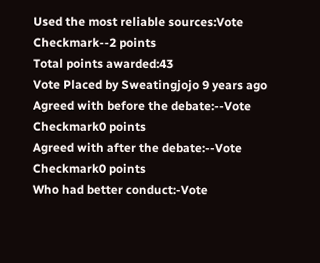Used the most reliable sources:Vote Checkmark--2 points
Total points awarded:43
Vote Placed by Sweatingjojo 9 years ago
Agreed with before the debate:--Vote Checkmark0 points
Agreed with after the debate:--Vote Checkmark0 points
Who had better conduct:-Vote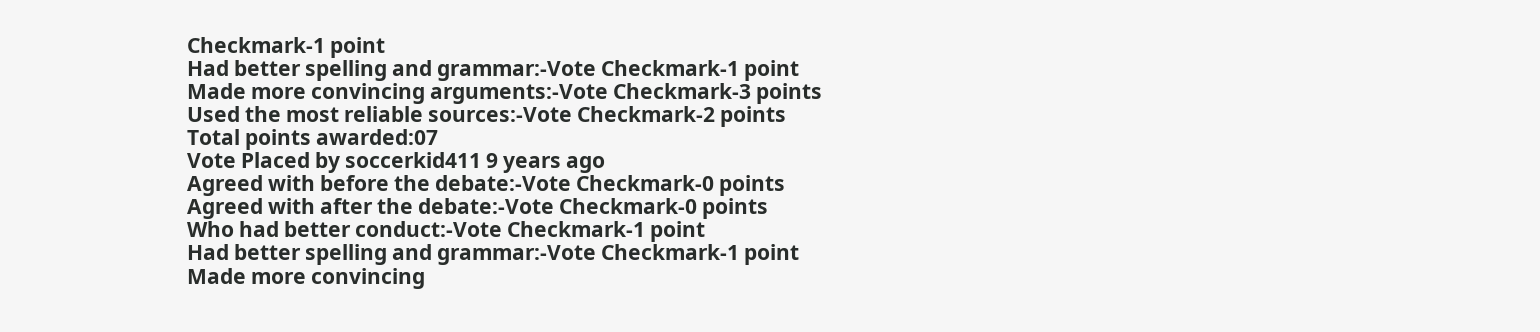Checkmark-1 point
Had better spelling and grammar:-Vote Checkmark-1 point
Made more convincing arguments:-Vote Checkmark-3 points
Used the most reliable sources:-Vote Checkmark-2 points
Total points awarded:07
Vote Placed by soccerkid411 9 years ago
Agreed with before the debate:-Vote Checkmark-0 points
Agreed with after the debate:-Vote Checkmark-0 points
Who had better conduct:-Vote Checkmark-1 point
Had better spelling and grammar:-Vote Checkmark-1 point
Made more convincing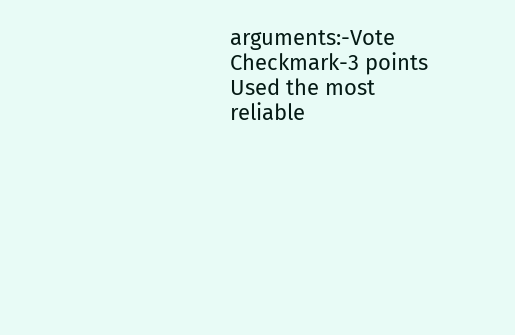arguments:-Vote Checkmark-3 points
Used the most reliable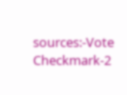sources:-Vote Checkmark-2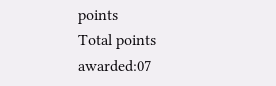points
Total points awarded:07